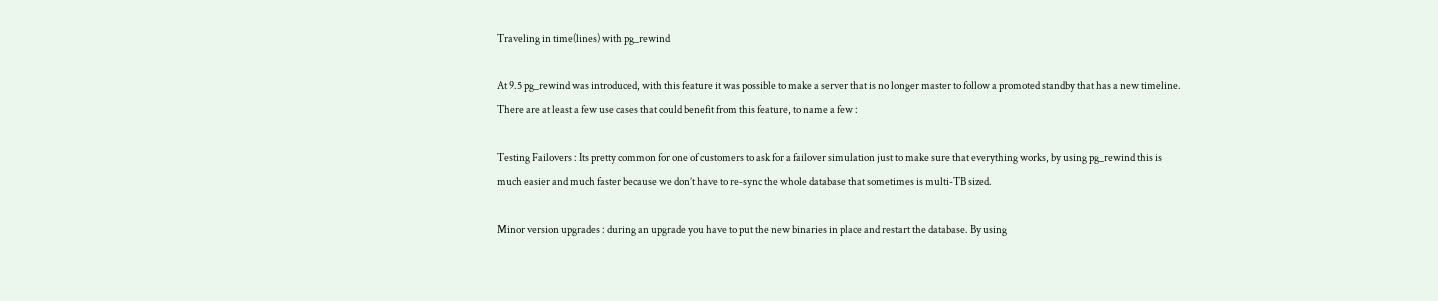Traveling in time(lines) with pg_rewind

At 9.5 pg_rewind was introduced, with this feature it was possible to make a server that is no longer master to follow a promoted standby that has a new timeline.
There are at least a few use cases that could benefit from this feature, to name a few :

Testing Failovers : Its pretty common for one of customers to ask for a failover simulation just to make sure that everything works, by using pg_rewind this is much easier and much faster because we don’t have to re-sync the whole database that sometimes is multi-TB sized.

Minor version upgrades : during an upgrade you have to put the new binaries in place and restart the database. By using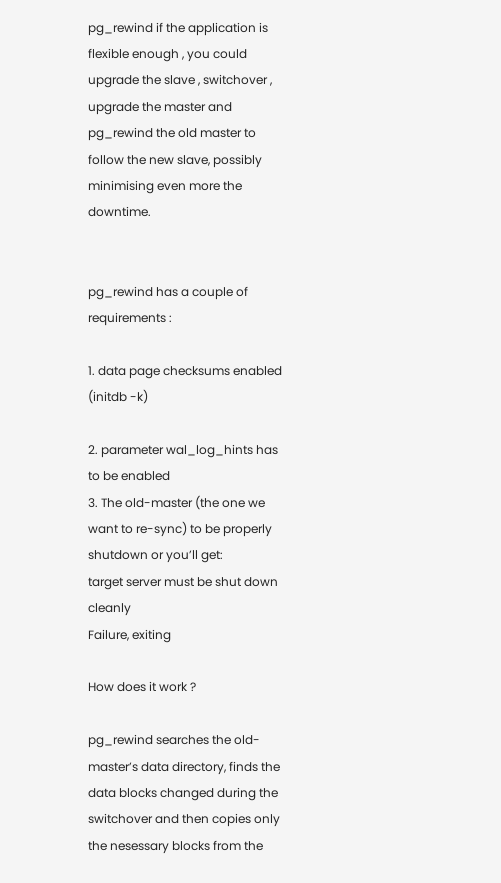pg_rewind if the application is flexible enough , you could upgrade the slave , switchover , upgrade the master and pg_rewind the old master to follow the new slave, possibly minimising even more the downtime.


pg_rewind has a couple of requirements :

1. data page checksums enabled (initdb -k)

2. parameter wal_log_hints has to be enabled
3. The old-master (the one we want to re-sync) to be properly shutdown or you’ll get:
target server must be shut down cleanly
Failure, exiting

How does it work ?

pg_rewind searches the old-master’s data directory, finds the data blocks changed during the switchover and then copies only the nesessary blocks from the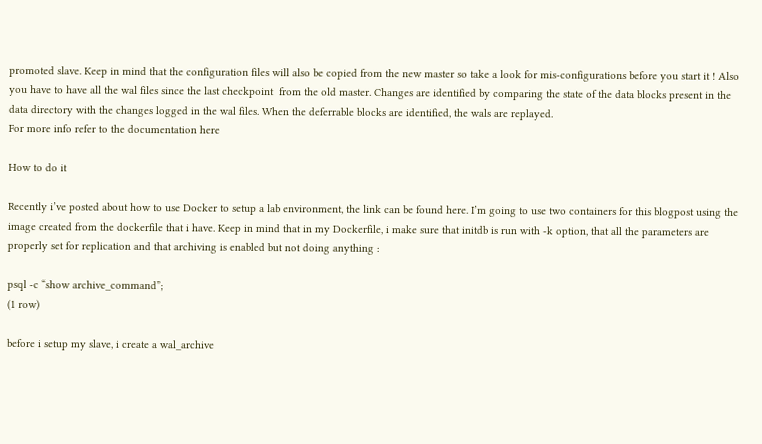promoted slave. Keep in mind that the configuration files will also be copied from the new master so take a look for mis-configurations before you start it ! Also you have to have all the wal files since the last checkpoint  from the old master. Changes are identified by comparing the state of the data blocks present in the data directory with the changes logged in the wal files. When the deferrable blocks are identified, the wals are replayed.
For more info refer to the documentation here

How to do it

Recently i’ve posted about how to use Docker to setup a lab environment, the link can be found here. I’m going to use two containers for this blogpost using the image created from the dockerfile that i have. Keep in mind that in my Dockerfile, i make sure that initdb is run with -k option, that all the parameters are properly set for replication and that archiving is enabled but not doing anything :

psql -c “show archive_command”;
(1 row)

before i setup my slave, i create a wal_archive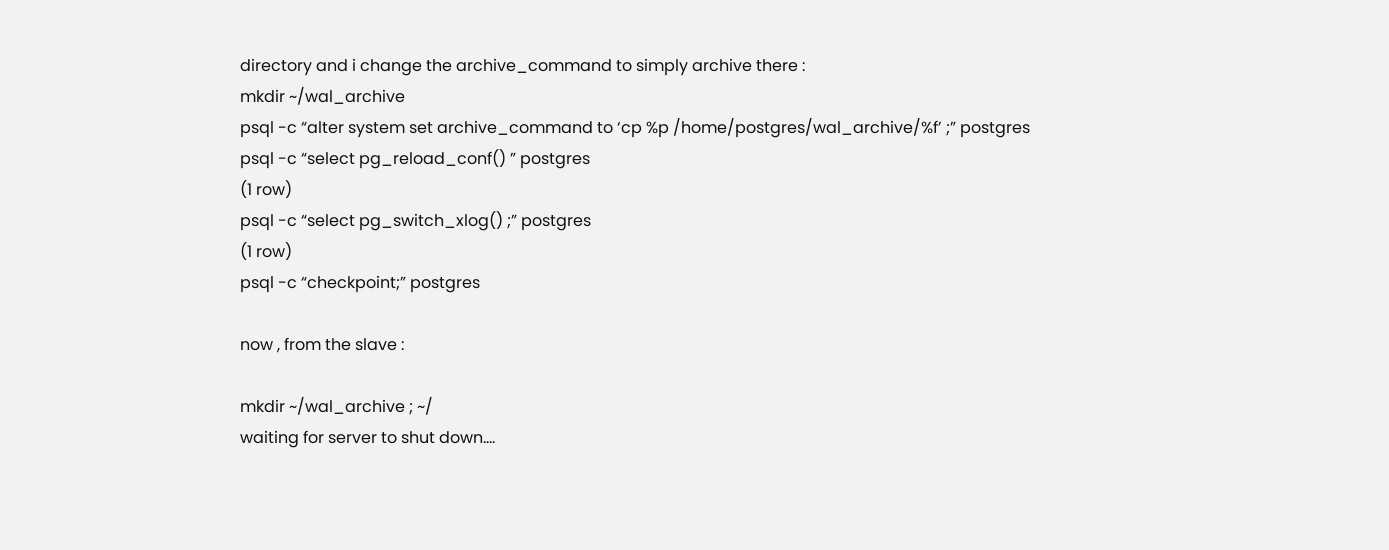directory and i change the archive_command to simply archive there :
mkdir ~/wal_archive
psql -c “alter system set archive_command to ‘cp %p /home/postgres/wal_archive/%f’ ;” postgres
psql -c “select pg_reload_conf() ” postgres
(1 row)
psql -c “select pg_switch_xlog() ;” postgres
(1 row)
psql -c “checkpoint;” postgres

now , from the slave :

mkdir ~/wal_archive ; ~/
waiting for server to shut down….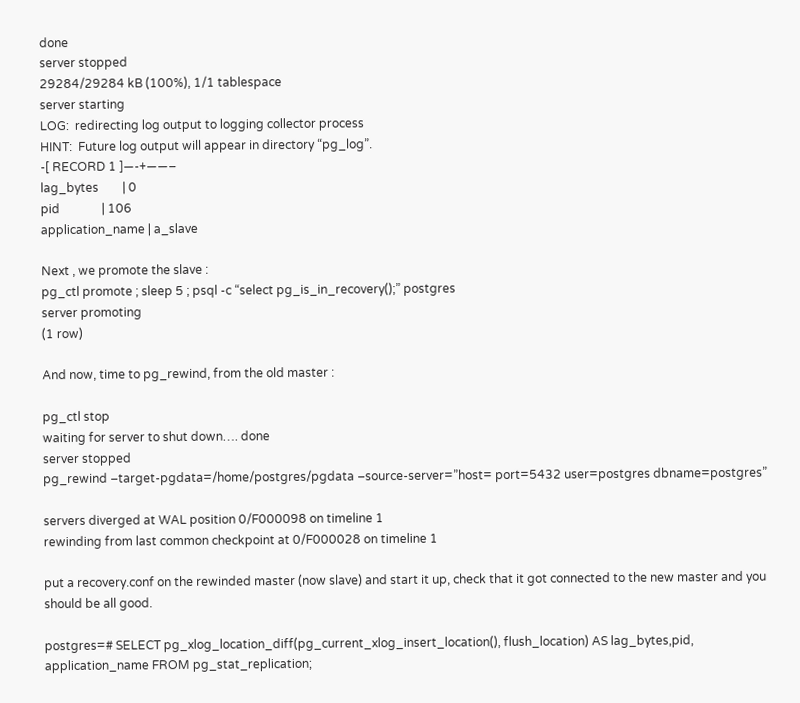done
server stopped
29284/29284 kB (100%), 1/1 tablespace
server starting
LOG:  redirecting log output to logging collector process
HINT:  Future log output will appear in directory “pg_log”.
-[ RECORD 1 ]—-+——–
lag_bytes        | 0
pid              | 106
application_name | a_slave

Next , we promote the slave :
pg_ctl promote ; sleep 5 ; psql -c “select pg_is_in_recovery();” postgres
server promoting
(1 row)

And now, time to pg_rewind, from the old master :

pg_ctl stop
waiting for server to shut down…. done
server stopped
pg_rewind –target-pgdata=/home/postgres/pgdata –source-server=”host= port=5432 user=postgres dbname=postgres”

servers diverged at WAL position 0/F000098 on timeline 1
rewinding from last common checkpoint at 0/F000028 on timeline 1

put a recovery.conf on the rewinded master (now slave) and start it up, check that it got connected to the new master and you should be all good.

postgres=# SELECT pg_xlog_location_diff(pg_current_xlog_insert_location(), flush_location) AS lag_bytes,pid, application_name FROM pg_stat_replication;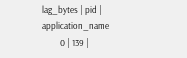lag_bytes | pid | application_name
         0 | 139 |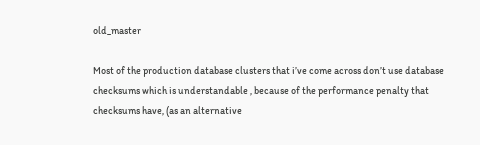old_master

Most of the production database clusters that i’ve come across don’t use database checksums which is understandable , because of the performance penalty that checksums have, (as an alternative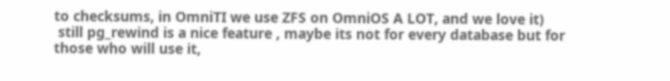to checksums, in OmniTI we use ZFS on OmniOS A LOT, and we love it)
 still pg_rewind is a nice feature , maybe its not for every database but for those who will use it,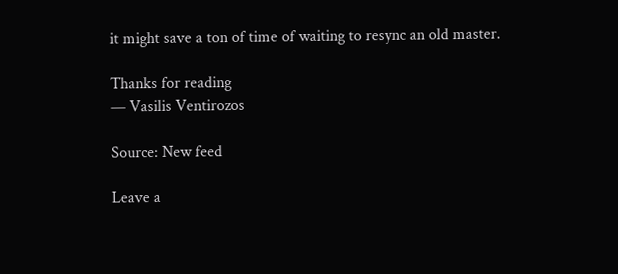it might save a ton of time of waiting to resync an old master.

Thanks for reading
— Vasilis Ventirozos

Source: New feed

Leave a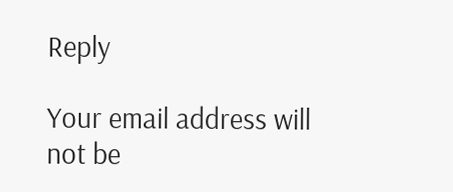Reply

Your email address will not be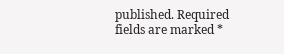published. Required fields are marked *